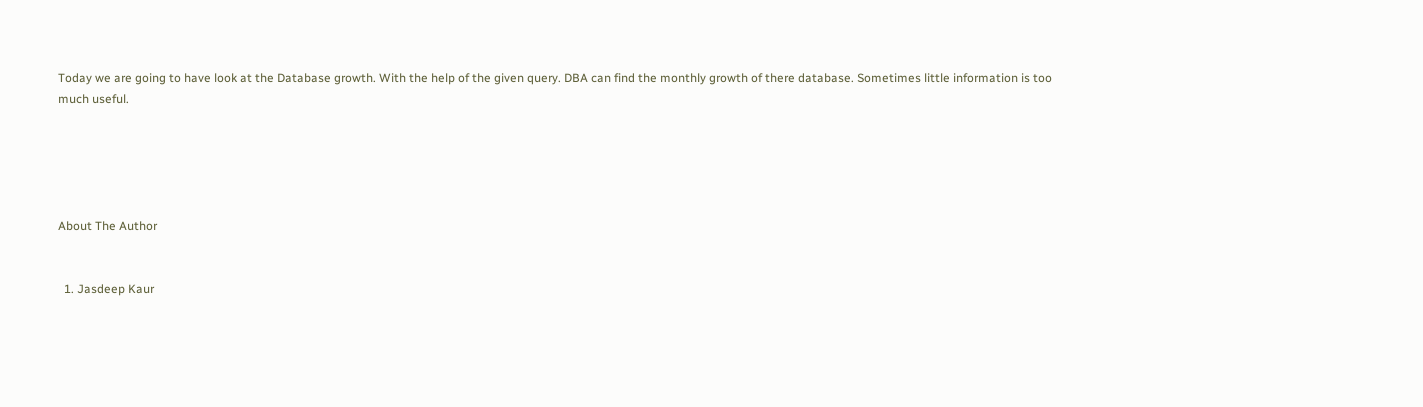Today we are going to have look at the Database growth. With the help of the given query. DBA can find the monthly growth of there database. Sometimes little information is too much useful.





About The Author


  1. Jasdeep Kaur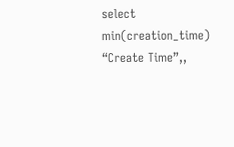select min(creation_time) “Create Time”,,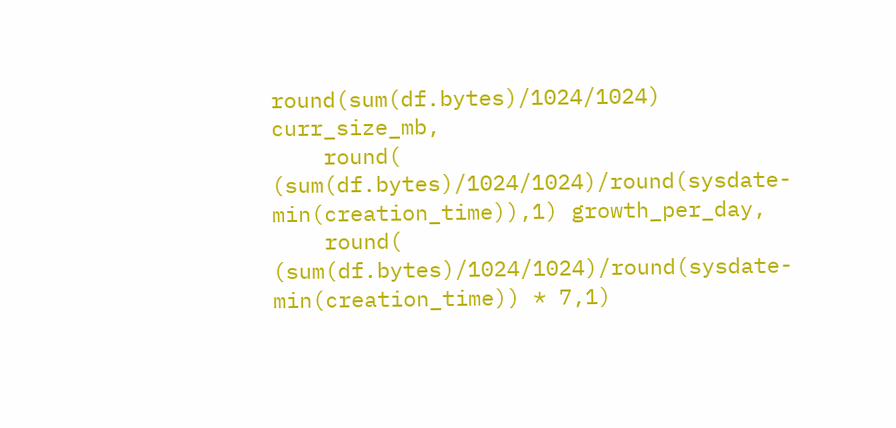round(sum(df.bytes)/1024/1024) curr_size_mb,
    round( (sum(df.bytes)/1024/1024)/round(sysdate-min(creation_time)),1) growth_per_day,
    round( (sum(df.bytes)/1024/1024)/round(sysdate-min(creation_time)) * 7,1)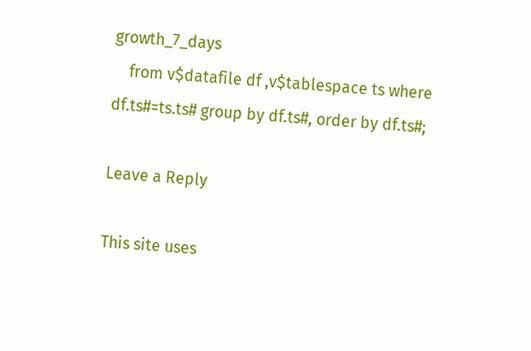growth_7_days
    from v$datafile df ,v$tablespace ts where df.ts#=ts.ts# group by df.ts#, order by df.ts#;

Leave a Reply

This site uses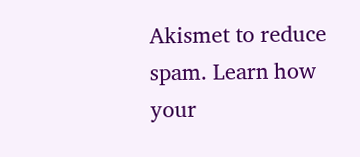Akismet to reduce spam. Learn how your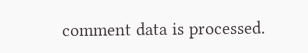comment data is processed.